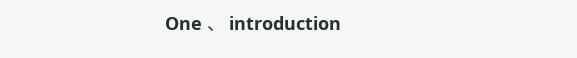One 、 introduction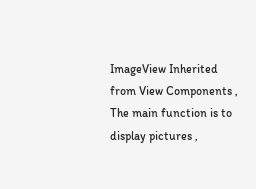ImageView Inherited from View Components , The main function is to display pictures ,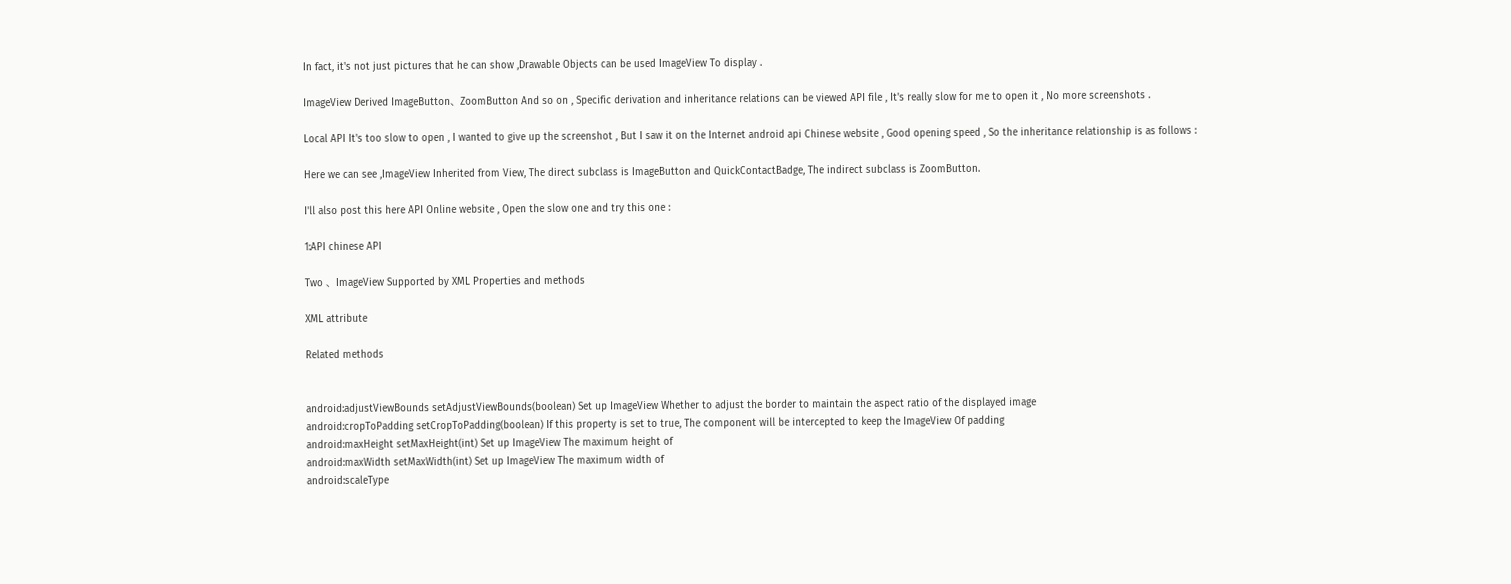In fact, it's not just pictures that he can show ,Drawable Objects can be used ImageView To display .

ImageView Derived ImageButton、ZoomButton And so on , Specific derivation and inheritance relations can be viewed API file , It's really slow for me to open it , No more screenshots .

Local API It's too slow to open , I wanted to give up the screenshot , But I saw it on the Internet android api Chinese website , Good opening speed , So the inheritance relationship is as follows :

Here we can see ,ImageView Inherited from View, The direct subclass is ImageButton and QuickContactBadge, The indirect subclass is ZoomButton.

I'll also post this here API Online website , Open the slow one and try this one :

1:API chinese API

Two 、ImageView Supported by XML Properties and methods

XML attribute

Related methods


android:adjustViewBounds setAdjustViewBounds(boolean) Set up ImageView Whether to adjust the border to maintain the aspect ratio of the displayed image
android:cropToPadding setCropToPadding(boolean) If this property is set to true, The component will be intercepted to keep the ImageView Of padding
android:maxHeight setMaxHeight(int) Set up ImageView The maximum height of
android:maxWidth setMaxWidth(int) Set up ImageView The maximum width of
android:scaleType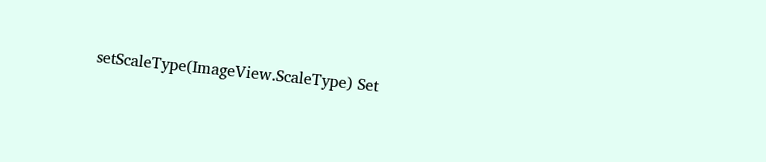setScaleType(ImageView.ScaleType) Set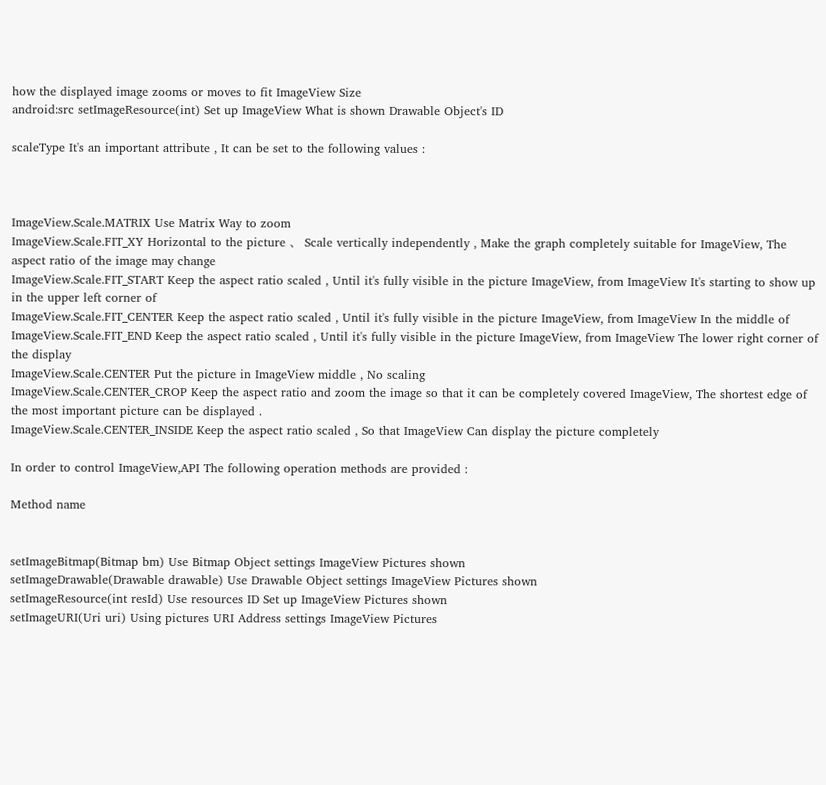how the displayed image zooms or moves to fit ImageView Size
android:src setImageResource(int) Set up ImageView What is shown Drawable Object's ID

scaleType It's an important attribute , It can be set to the following values :



ImageView.Scale.MATRIX Use Matrix Way to zoom
ImageView.Scale.FIT_XY Horizontal to the picture 、 Scale vertically independently , Make the graph completely suitable for ImageView, The aspect ratio of the image may change
ImageView.Scale.FIT_START Keep the aspect ratio scaled , Until it's fully visible in the picture ImageView, from ImageView It's starting to show up in the upper left corner of
ImageView.Scale.FIT_CENTER Keep the aspect ratio scaled , Until it's fully visible in the picture ImageView, from ImageView In the middle of
ImageView.Scale.FIT_END Keep the aspect ratio scaled , Until it's fully visible in the picture ImageView, from ImageView The lower right corner of the display
ImageView.Scale.CENTER Put the picture in ImageView middle , No scaling
ImageView.Scale.CENTER_CROP Keep the aspect ratio and zoom the image so that it can be completely covered ImageView, The shortest edge of the most important picture can be displayed .
ImageView.Scale.CENTER_INSIDE Keep the aspect ratio scaled , So that ImageView Can display the picture completely

In order to control ImageView,API The following operation methods are provided :

Method name


setImageBitmap(Bitmap bm) Use Bitmap Object settings ImageView Pictures shown
setImageDrawable(Drawable drawable) Use Drawable Object settings ImageView Pictures shown
setImageResource(int resId) Use resources ID Set up ImageView Pictures shown
setImageURI(Uri uri) Using pictures URI Address settings ImageView Pictures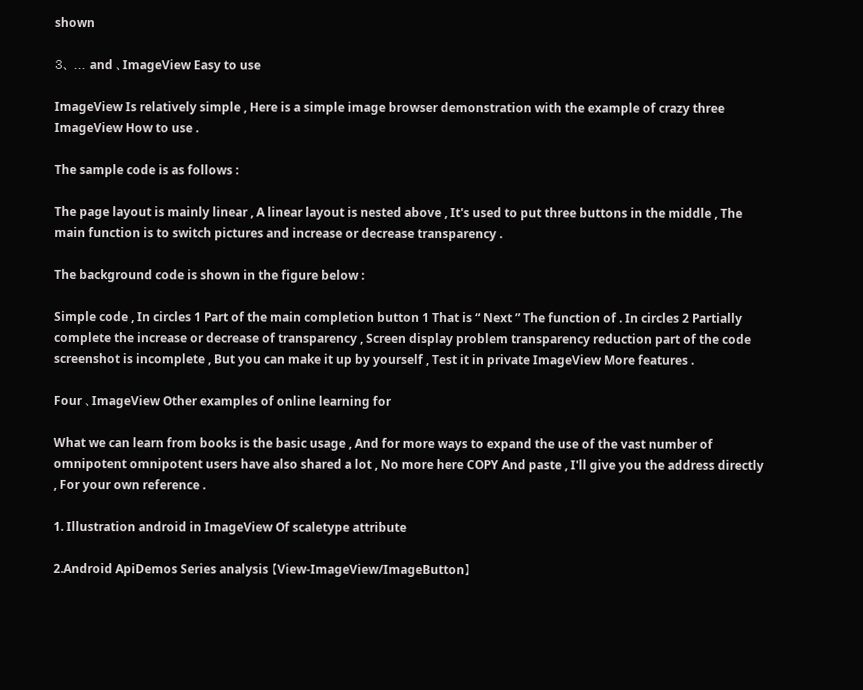shown

3、 ... and 、ImageView Easy to use

ImageView Is relatively simple , Here is a simple image browser demonstration with the example of crazy three ImageView How to use .

The sample code is as follows :

The page layout is mainly linear , A linear layout is nested above , It's used to put three buttons in the middle , The main function is to switch pictures and increase or decrease transparency .

The background code is shown in the figure below :

Simple code , In circles 1 Part of the main completion button 1 That is “ Next ” The function of . In circles 2 Partially complete the increase or decrease of transparency , Screen display problem transparency reduction part of the code screenshot is incomplete , But you can make it up by yourself , Test it in private ImageView More features .

Four 、ImageView Other examples of online learning for

What we can learn from books is the basic usage , And for more ways to expand the use of the vast number of omnipotent omnipotent users have also shared a lot , No more here COPY And paste , I'll give you the address directly , For your own reference .

1. Illustration android in ImageView Of scaletype attribute

2.Android ApiDemos Series analysis 【View-ImageView/ImageButton】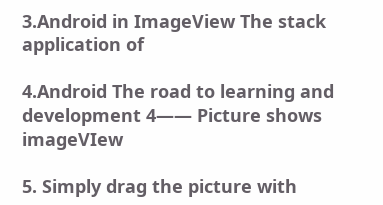3.Android in ImageView The stack application of

4.Android The road to learning and development 4—— Picture shows imageVIew

5. Simply drag the picture with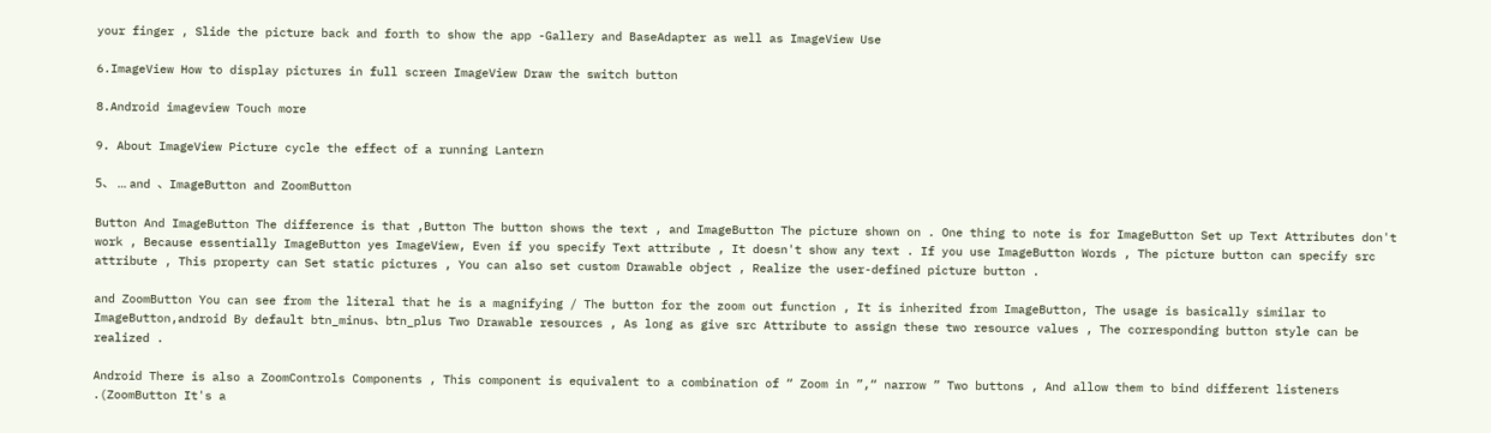your finger , Slide the picture back and forth to show the app -Gallery and BaseAdapter as well as ImageView Use

6.ImageView How to display pictures in full screen ImageView Draw the switch button

8.Android imageview Touch more

9. About ImageView Picture cycle the effect of a running Lantern

5、 ... and 、ImageButton and ZoomButton

Button And ImageButton The difference is that ,Button The button shows the text , and ImageButton The picture shown on . One thing to note is for ImageButton Set up Text Attributes don't work , Because essentially ImageButton yes ImageView, Even if you specify Text attribute , It doesn't show any text . If you use ImageButton Words , The picture button can specify src attribute , This property can Set static pictures , You can also set custom Drawable object , Realize the user-defined picture button .

and ZoomButton You can see from the literal that he is a magnifying / The button for the zoom out function , It is inherited from ImageButton, The usage is basically similar to ImageButton,android By default btn_minus、btn_plus Two Drawable resources , As long as give src Attribute to assign these two resource values , The corresponding button style can be realized .

Android There is also a ZoomControls Components , This component is equivalent to a combination of “ Zoom in ”,“ narrow ” Two buttons , And allow them to bind different listeners .(ZoomButton It's a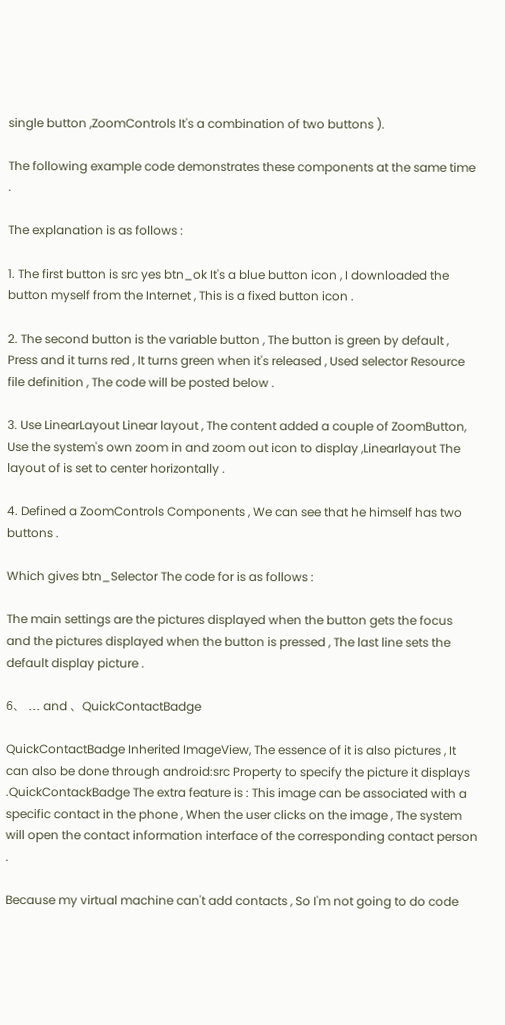single button ,ZoomControls It's a combination of two buttons ).

The following example code demonstrates these components at the same time .

The explanation is as follows :

1. The first button is src yes btn_ok It's a blue button icon , I downloaded the button myself from the Internet , This is a fixed button icon .

2. The second button is the variable button , The button is green by default , Press and it turns red , It turns green when it's released , Used selector Resource file definition , The code will be posted below .

3. Use LinearLayout Linear layout , The content added a couple of ZoomButton, Use the system's own zoom in and zoom out icon to display ,Linearlayout The layout of is set to center horizontally .

4. Defined a ZoomControls Components , We can see that he himself has two buttons .

Which gives btn_Selector The code for is as follows :

The main settings are the pictures displayed when the button gets the focus and the pictures displayed when the button is pressed , The last line sets the default display picture .

6、 ... and 、QuickContactBadge

QuickContactBadge Inherited ImageView, The essence of it is also pictures , It can also be done through android:src Property to specify the picture it displays .QuickContackBadge The extra feature is : This image can be associated with a specific contact in the phone , When the user clicks on the image , The system will open the contact information interface of the corresponding contact person .

Because my virtual machine can't add contacts , So I'm not going to do code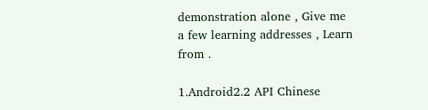demonstration alone , Give me a few learning addresses , Learn from .

1.Android2.2 API Chinese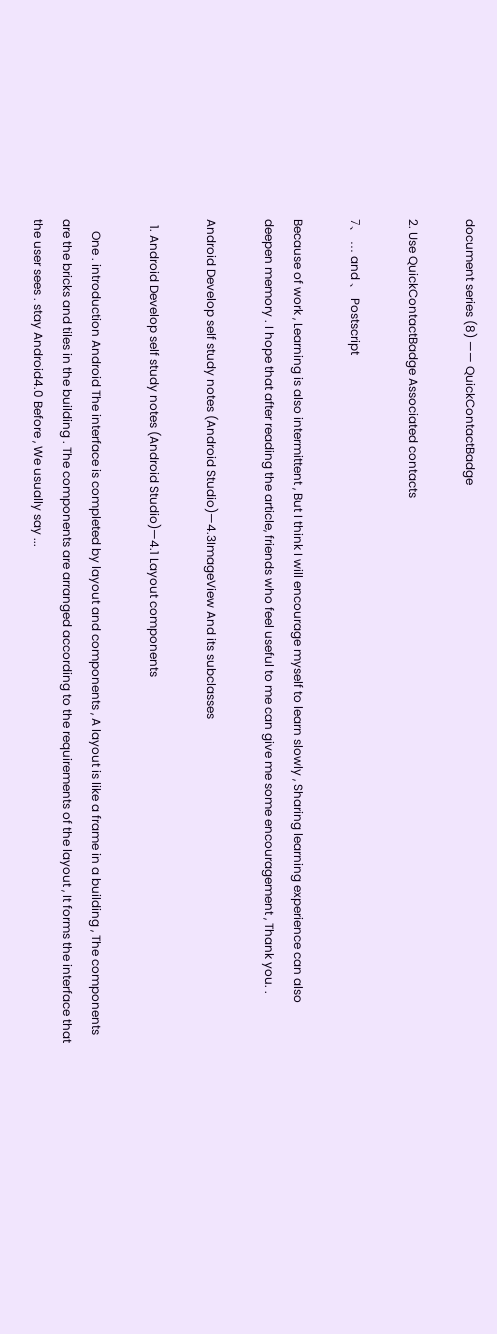document series (8) —— QuickContactBadge

2. Use QuickContactBadge Associated contacts

7、 ... and 、 Postscript

Because of work , Learning is also intermittent , But I think I will encourage myself to learn slowly , Sharing learning experience can also deepen memory . I hope that after reading the article, friends who feel useful to me can give me some encouragement , Thank you. .

Android Develop self study notes (Android Studio)—4.3ImageView And its subclasses

  1. Android Develop self study notes (Android Studio)—4.1 Layout components

    One . introduction Android The interface is completed by layout and components , A layout is like a frame in a building , The components are the bricks and tiles in the building . The components are arranged according to the requirements of the layout , It forms the interface that the user sees . stay Android4.0 Before , We usually say ...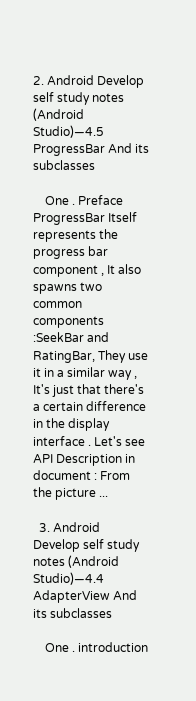2. Android Develop self study notes (Android Studio)—4.5 ProgressBar And its subclasses

    One . Preface ProgressBar Itself represents the progress bar component , It also spawns two common components :SeekBar and RatingBar, They use it in a similar way , It's just that there's a certain difference in the display interface . Let's see API Description in document : From the picture ...

  3. Android Develop self study notes (Android Studio)—4.4 AdapterView And its subclasses

    One . introduction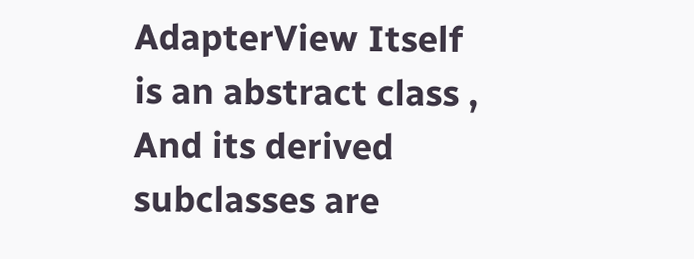AdapterView Itself is an abstract class , And its derived subclasses are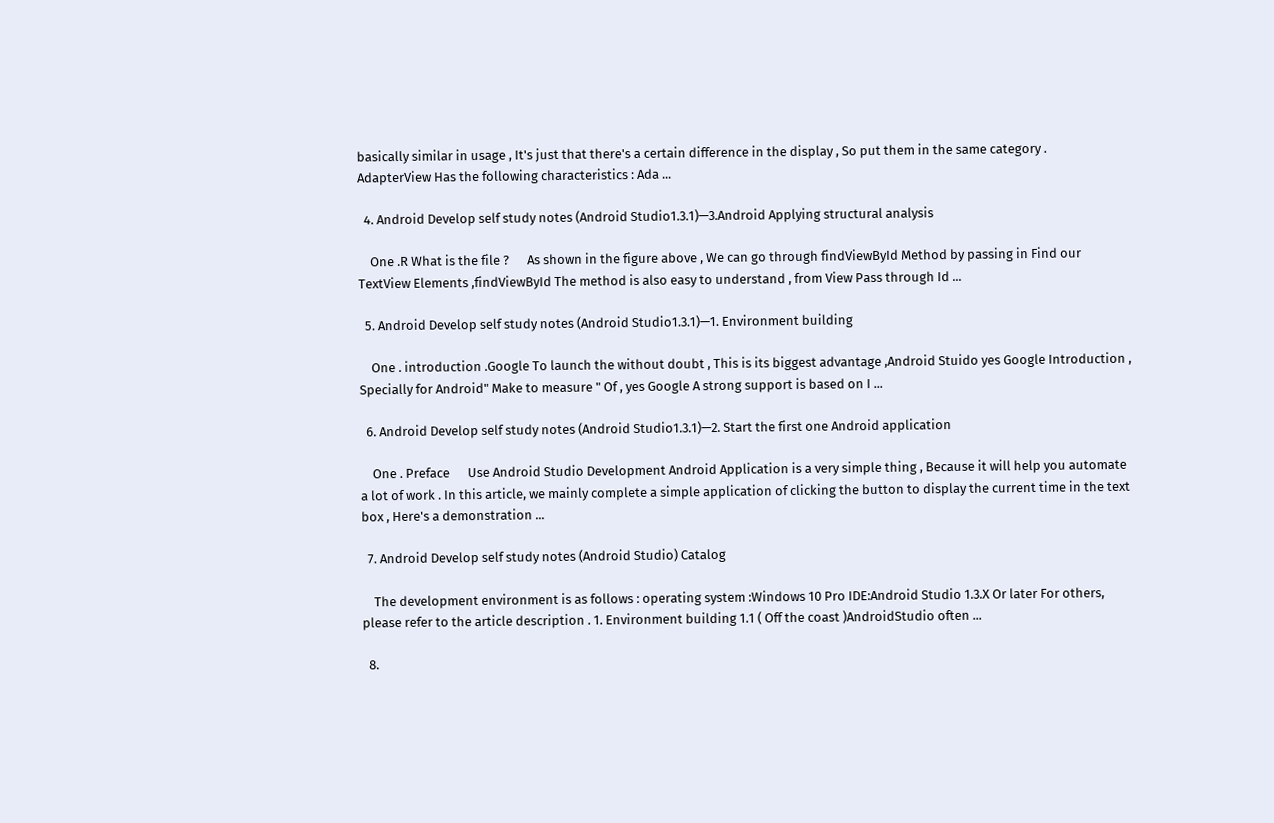basically similar in usage , It's just that there's a certain difference in the display , So put them in the same category .       AdapterView Has the following characteristics : Ada ...

  4. Android Develop self study notes (Android Studio1.3.1)—3.Android Applying structural analysis

    One .R What is the file ?      As shown in the figure above , We can go through findViewById Method by passing in Find our TextView Elements ,findViewById The method is also easy to understand , from View Pass through Id ...

  5. Android Develop self study notes (Android Studio1.3.1)—1. Environment building

    One . introduction .Google To launch the without doubt , This is its biggest advantage ,Android Stuido yes Google Introduction , Specially for Android" Make to measure " Of , yes Google A strong support is based on I ...

  6. Android Develop self study notes (Android Studio1.3.1)—2. Start the first one Android application

    One . Preface      Use Android Studio Development Android Application is a very simple thing , Because it will help you automate a lot of work . In this article, we mainly complete a simple application of clicking the button to display the current time in the text box , Here's a demonstration ...

  7. Android Develop self study notes (Android Studio) Catalog

    The development environment is as follows : operating system :Windows 10 Pro IDE:Android Studio 1.3.X Or later For others, please refer to the article description . 1. Environment building 1.1 ( Off the coast )AndroidStudio often ...

  8.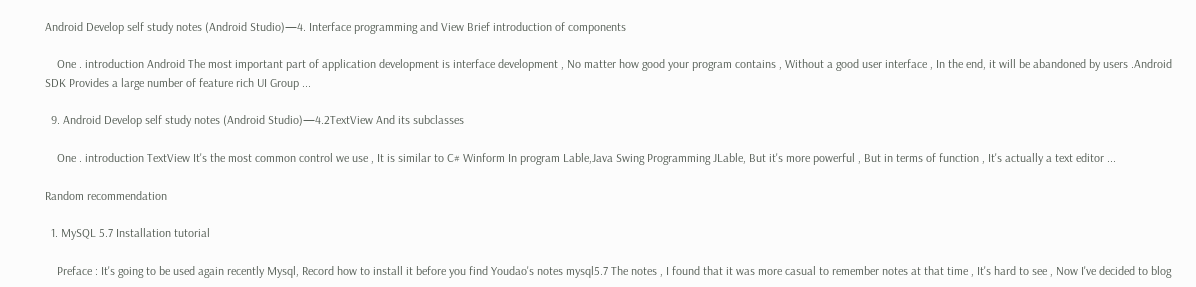Android Develop self study notes (Android Studio)—4. Interface programming and View Brief introduction of components

    One . introduction Android The most important part of application development is interface development , No matter how good your program contains , Without a good user interface , In the end, it will be abandoned by users .Android SDK Provides a large number of feature rich UI Group ...

  9. Android Develop self study notes (Android Studio)—4.2TextView And its subclasses

    One . introduction TextView It's the most common control we use , It is similar to C# Winform In program Lable,Java Swing Programming JLable, But it's more powerful , But in terms of function , It's actually a text editor ...

Random recommendation

  1. MySQL 5.7 Installation tutorial

    Preface : It's going to be used again recently Mysql, Record how to install it before you find Youdao's notes mysql5.7 The notes , I found that it was more casual to remember notes at that time , It's hard to see , Now I've decided to blog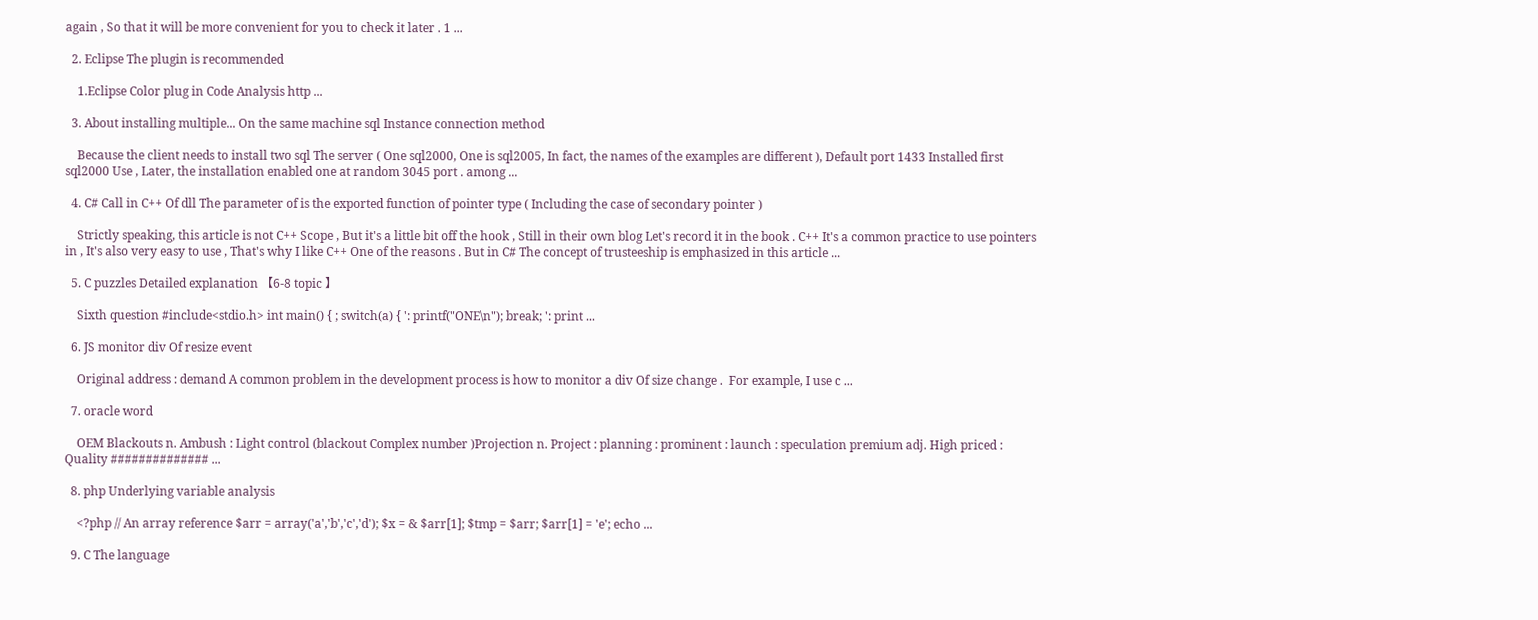again , So that it will be more convenient for you to check it later . 1 ...

  2. Eclipse The plugin is recommended

    1.Eclipse Color plug in Code Analysis http ...

  3. About installing multiple... On the same machine sql Instance connection method

    Because the client needs to install two sql The server ( One sql2000, One is sql2005, In fact, the names of the examples are different ), Default port 1433 Installed first sql2000 Use , Later, the installation enabled one at random 3045 port . among ...

  4. C# Call in C++ Of dll The parameter of is the exported function of pointer type ( Including the case of secondary pointer )

    Strictly speaking, this article is not C++ Scope , But it's a little bit off the hook , Still in their own blog Let's record it in the book . C++ It's a common practice to use pointers in , It's also very easy to use , That's why I like C++ One of the reasons . But in C# The concept of trusteeship is emphasized in this article ...

  5. C puzzles Detailed explanation 【6-8 topic 】

    Sixth question #include<stdio.h> int main() { ; switch(a) { ': printf("ONE\n"); break; ': print ...

  6. JS monitor div Of resize event

    Original address : demand A common problem in the development process is how to monitor a div Of size change .  For example, I use c ...

  7. oracle word

    OEM Blackouts n. Ambush : Light control (blackout Complex number )Projection n. Project : planning : prominent : launch : speculation premium adj. High priced : Quality ############## ...

  8. php Underlying variable analysis

    <?php // An array reference $arr = array('a','b','c','d'); $x = & $arr[1]; $tmp = $arr; $arr[1] = 'e'; echo ...

  9. C The language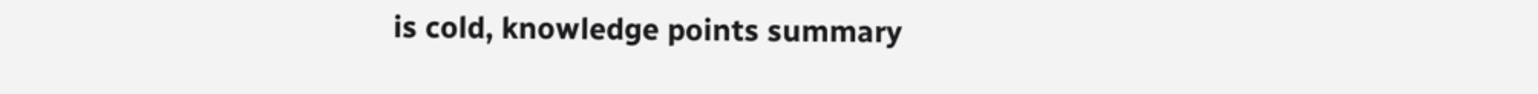is cold, knowledge points summary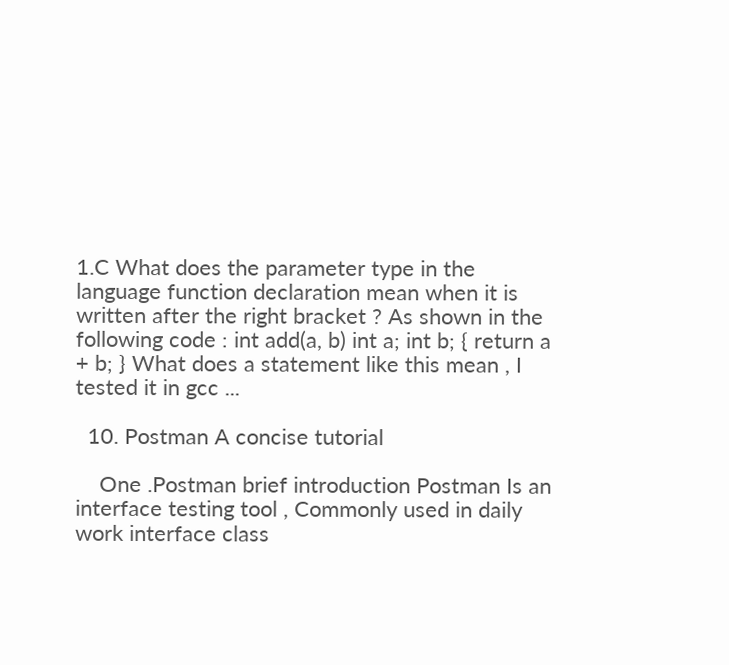1.C What does the parameter type in the language function declaration mean when it is written after the right bracket ? As shown in the following code : int add(a, b) int a; int b; { return a + b; } What does a statement like this mean , I tested it in gcc ...

  10. Postman A concise tutorial

    One .Postman brief introduction Postman Is an interface testing tool , Commonly used in daily work interface class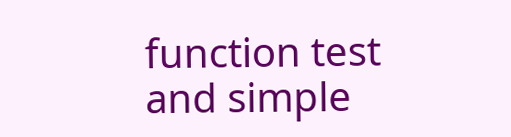function test and simple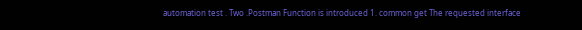automation test . Two .Postman Function is introduced 1. common get The requested interface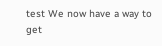test We now have a way to get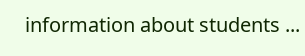information about students ...